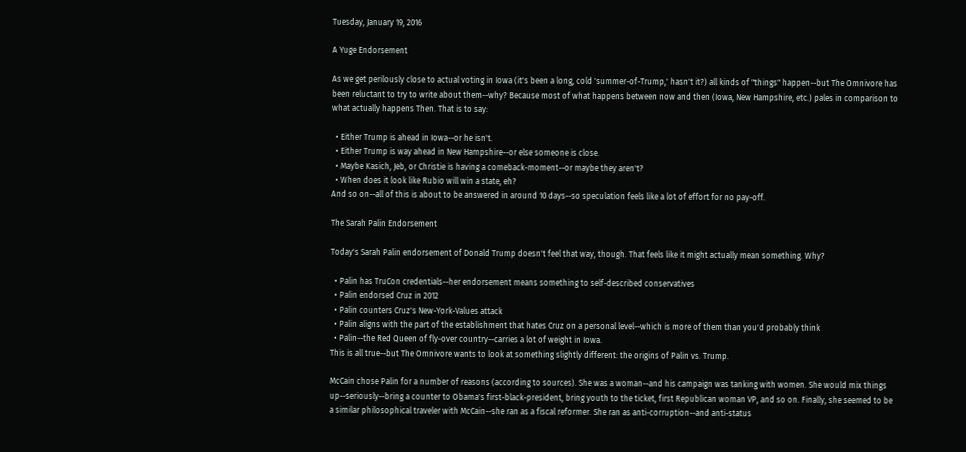Tuesday, January 19, 2016

A Yuge Endorsement

As we get perilously close to actual voting in Iowa (it's been a long, cold 'summer-of-Trump,' hasn't it?) all kinds of "things" happen--but The Omnivore has been reluctant to try to write about them--why? Because most of what happens between now and then (Iowa, New Hampshire, etc.) pales in comparison to what actually happens Then. That is to say:

  • Either Trump is ahead in Iowa--or he isn't.
  • Either Trump is way ahead in New Hampshire--or else someone is close.
  • Maybe Kasich, Jeb, or Christie is having a comeback-moment--or maybe they aren't?
  • When does it look like Rubio will win a state, eh?
And so on--all of this is about to be answered in around 10 days--so speculation feels like a lot of effort for no pay-off.

The Sarah Palin Endorsement

Today's Sarah Palin endorsement of Donald Trump doesn't feel that way, though. That feels like it might actually mean something. Why?

  • Palin has TruCon credentials--her endorsement means something to self-described conservatives
  • Palin endorsed Cruz in 2012
  • Palin counters Cruz's New-York-Values attack
  • Palin aligns with the part of the establishment that hates Cruz on a personal level--which is more of them than you'd probably think
  • Palin--the Red Queen of fly-over country--carries a lot of weight in Iowa.
This is all true--but The Omnivore wants to look at something slightly different: the origins of Palin vs. Trump.

McCain chose Palin for a number of reasons (according to sources). She was a woman--and his campaign was tanking with women. She would mix things up--seriously--bring a counter to Obama's first-black-president, bring youth to the ticket, first Republican woman VP, and so on. Finally, she seemed to be a similar philosophical traveler with McCain--she ran as a fiscal reformer. She ran as anti-corruption--and anti-status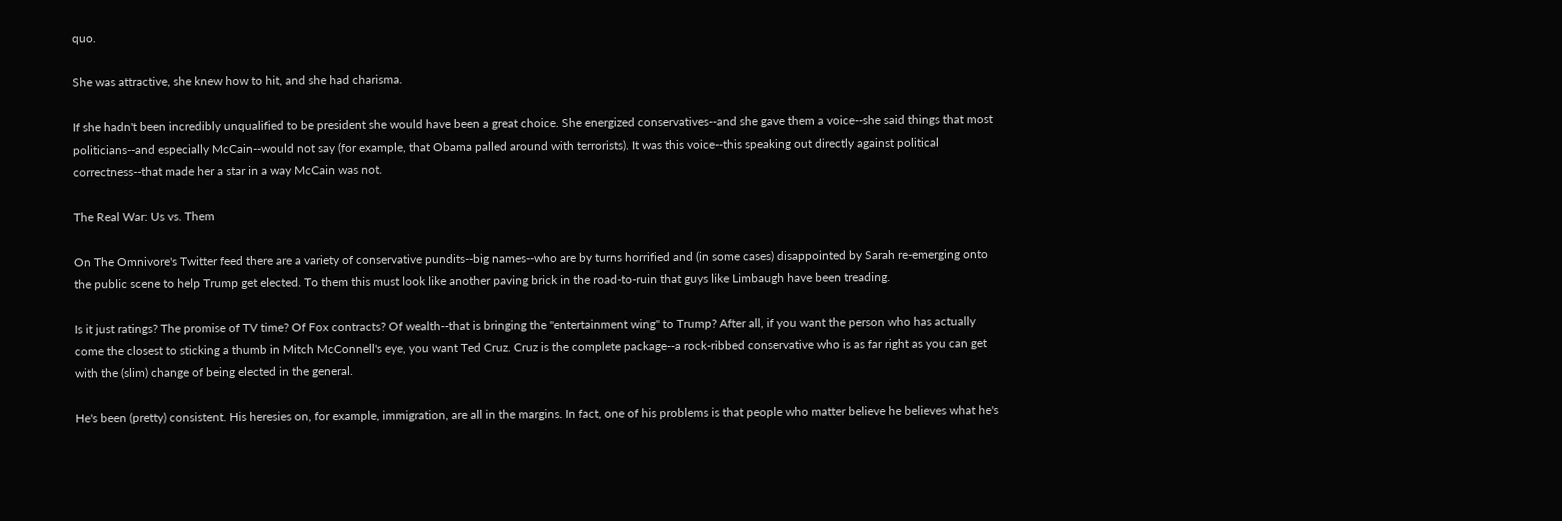quo.

She was attractive, she knew how to hit, and she had charisma.

If she hadn't been incredibly unqualified to be president she would have been a great choice. She energized conservatives--and she gave them a voice--she said things that most politicians--and especially McCain--would not say (for example, that Obama palled around with terrorists). It was this voice--this speaking out directly against political correctness--that made her a star in a way McCain was not.

The Real War: Us vs. Them

On The Omnivore's Twitter feed there are a variety of conservative pundits--big names--who are by turns horrified and (in some cases) disappointed by Sarah re-emerging onto the public scene to help Trump get elected. To them this must look like another paving brick in the road-to-ruin that guys like Limbaugh have been treading.

Is it just ratings? The promise of TV time? Of Fox contracts? Of wealth--that is bringing the "entertainment wing" to Trump? After all, if you want the person who has actually come the closest to sticking a thumb in Mitch McConnell's eye, you want Ted Cruz. Cruz is the complete package--a rock-ribbed conservative who is as far right as you can get with the (slim) change of being elected in the general.

He's been (pretty) consistent. His heresies on, for example, immigration, are all in the margins. In fact, one of his problems is that people who matter believe he believes what he's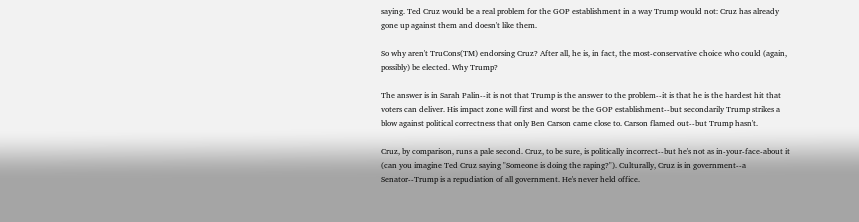saying. Ted Cruz would be a real problem for the GOP establishment in a way Trump would not: Cruz has already gone up against them and doesn't like them.

So why aren't TruCons(TM) endorsing Cruz? After all, he is, in fact, the most-conservative choice who could (again, possibly) be elected. Why Trump?

The answer is in Sarah Palin--it is not that Trump is the answer to the problem--it is that he is the hardest hit that voters can deliver. His impact zone will first and worst be the GOP establishment--but secondarily Trump strikes a blow against political correctness that only Ben Carson came close to. Carson flamed out--but Trump hasn't.

Cruz, by comparison, runs a pale second. Cruz, to be sure, is politically incorrect--but he's not as in-your-face-about it (can you imagine Ted Cruz saying "Someone is doing the raping?"). Culturally, Cruz is in government--a Senator--Trump is a repudiation of all government. He's never held office.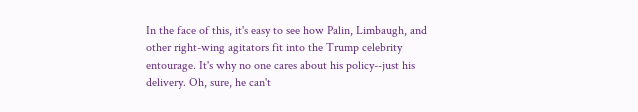In the face of this, it's easy to see how Palin, Limbaugh, and other right-wing agitators fit into the Trump celebrity entourage. It's why no one cares about his policy--just his delivery. Oh, sure, he can't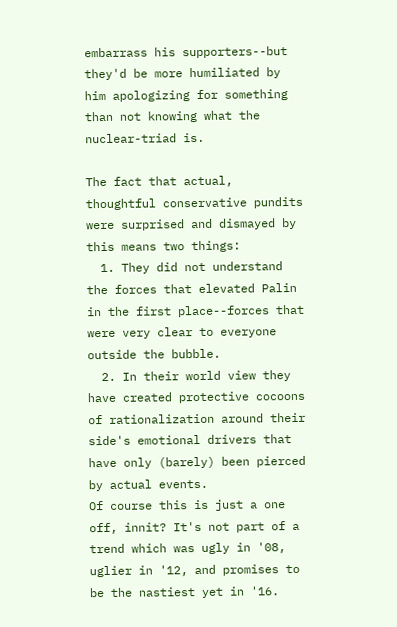embarrass his supporters--but they'd be more humiliated by him apologizing for something than not knowing what the nuclear-triad is.

The fact that actual, thoughtful conservative pundits were surprised and dismayed by this means two things:
  1. They did not understand the forces that elevated Palin in the first place--forces that were very clear to everyone outside the bubble.
  2. In their world view they have created protective cocoons of rationalization around their side's emotional drivers that have only (barely) been pierced by actual events.
Of course this is just a one off, innit? It's not part of a trend which was ugly in '08, uglier in '12, and promises to be the nastiest yet in '16.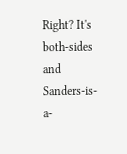Right? It's both-sides and Sanders-is-a-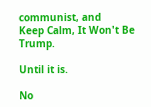communist, and
Keep Calm, It Won't Be Trump.

Until it is.

No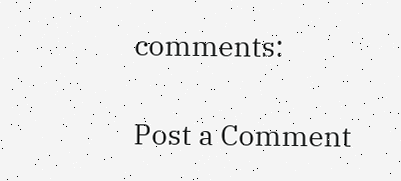comments:

Post a Comment